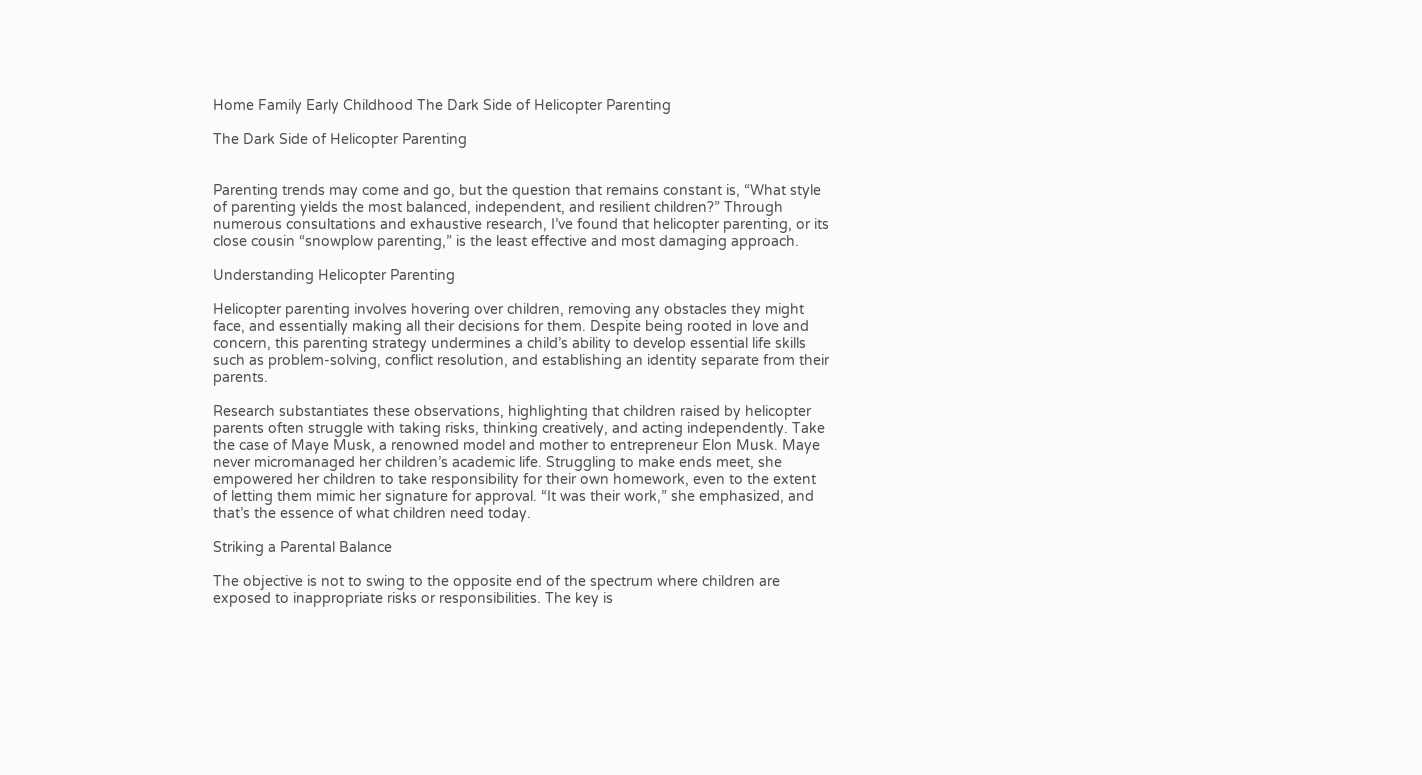Home Family Early Childhood The Dark Side of Helicopter Parenting

The Dark Side of Helicopter Parenting


Parenting trends may come and go, but the question that remains constant is, “What style of parenting yields the most balanced, independent, and resilient children?” Through numerous consultations and exhaustive research, I’ve found that helicopter parenting, or its close cousin “snowplow parenting,” is the least effective and most damaging approach.

Understanding Helicopter Parenting

Helicopter parenting involves hovering over children, removing any obstacles they might face, and essentially making all their decisions for them. Despite being rooted in love and concern, this parenting strategy undermines a child’s ability to develop essential life skills such as problem-solving, conflict resolution, and establishing an identity separate from their parents.

Research substantiates these observations, highlighting that children raised by helicopter parents often struggle with taking risks, thinking creatively, and acting independently. Take the case of Maye Musk, a renowned model and mother to entrepreneur Elon Musk. Maye never micromanaged her children’s academic life. Struggling to make ends meet, she empowered her children to take responsibility for their own homework, even to the extent of letting them mimic her signature for approval. “It was their work,” she emphasized, and that’s the essence of what children need today.

Striking a Parental Balance

The objective is not to swing to the opposite end of the spectrum where children are exposed to inappropriate risks or responsibilities. The key is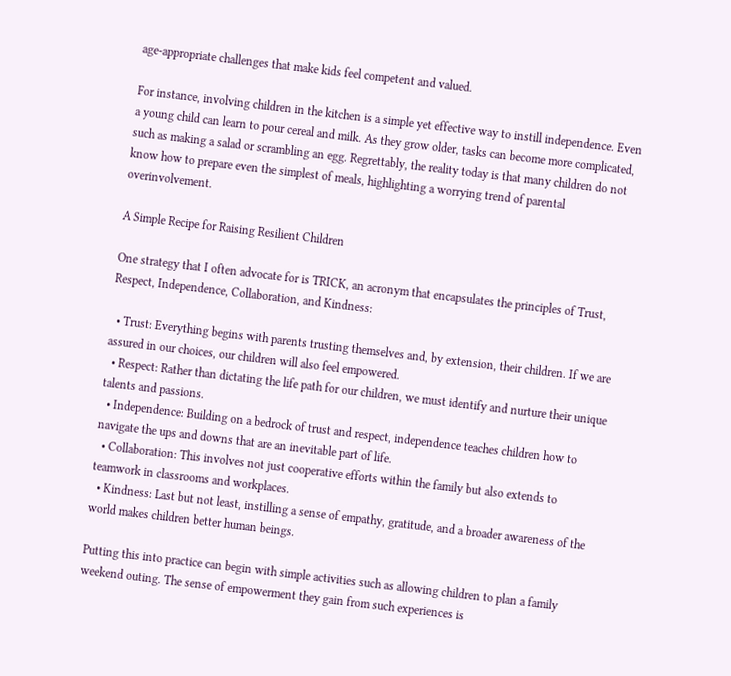age-appropriate challenges that make kids feel competent and valued.

For instance, involving children in the kitchen is a simple yet effective way to instill independence. Even a young child can learn to pour cereal and milk. As they grow older, tasks can become more complicated, such as making a salad or scrambling an egg. Regrettably, the reality today is that many children do not know how to prepare even the simplest of meals, highlighting a worrying trend of parental overinvolvement.

A Simple Recipe for Raising Resilient Children

One strategy that I often advocate for is TRICK, an acronym that encapsulates the principles of Trust, Respect, Independence, Collaboration, and Kindness:

  • Trust: Everything begins with parents trusting themselves and, by extension, their children. If we are assured in our choices, our children will also feel empowered.
  • Respect: Rather than dictating the life path for our children, we must identify and nurture their unique talents and passions.
  • Independence: Building on a bedrock of trust and respect, independence teaches children how to navigate the ups and downs that are an inevitable part of life.
  • Collaboration: This involves not just cooperative efforts within the family but also extends to teamwork in classrooms and workplaces.
  • Kindness: Last but not least, instilling a sense of empathy, gratitude, and a broader awareness of the world makes children better human beings.

Putting this into practice can begin with simple activities such as allowing children to plan a family weekend outing. The sense of empowerment they gain from such experiences is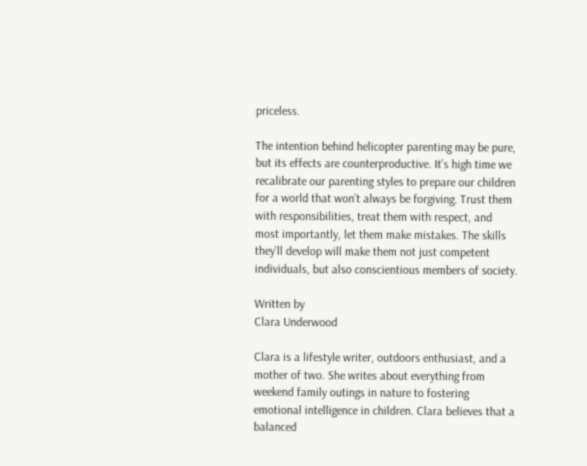priceless.

The intention behind helicopter parenting may be pure, but its effects are counterproductive. It’s high time we recalibrate our parenting styles to prepare our children for a world that won’t always be forgiving. Trust them with responsibilities, treat them with respect, and most importantly, let them make mistakes. The skills they’ll develop will make them not just competent individuals, but also conscientious members of society.

Written by
Clara Underwood

Clara is a lifestyle writer, outdoors enthusiast, and a mother of two. She writes about everything from weekend family outings in nature to fostering emotional intelligence in children. Clara believes that a balanced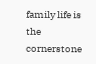family life is the cornerstone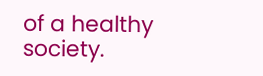of a healthy society.